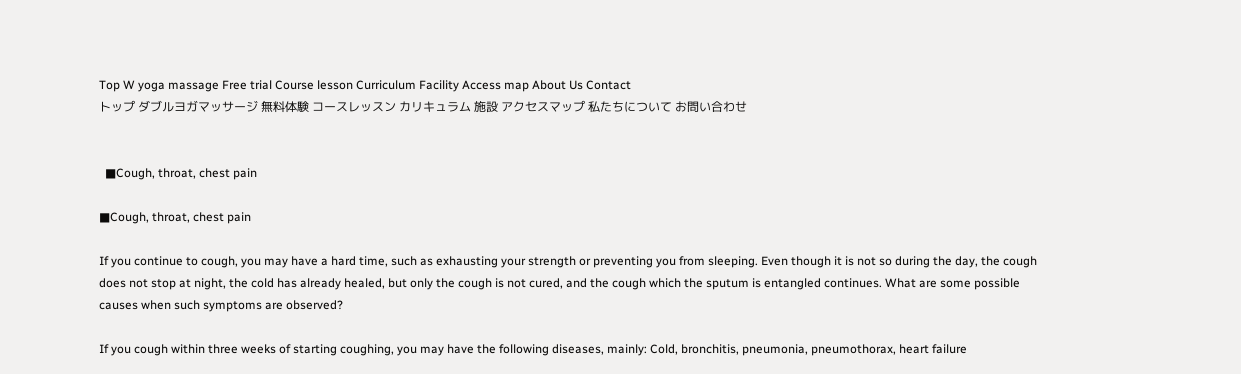Top W yoga massage Free trial Course lesson Curriculum Facility Access map About Us Contact
トップ ダブルヨガマッサージ 無料体験 コースレッスン カリキュラム 施設 アクセスマップ 私たちについて お問い合わせ


  ■Cough, throat, chest pain

■Cough, throat, chest pain

If you continue to cough, you may have a hard time, such as exhausting your strength or preventing you from sleeping. Even though it is not so during the day, the cough does not stop at night, the cold has already healed, but only the cough is not cured, and the cough which the sputum is entangled continues. What are some possible causes when such symptoms are observed?

If you cough within three weeks of starting coughing, you may have the following diseases, mainly: Cold, bronchitis, pneumonia, pneumothorax, heart failure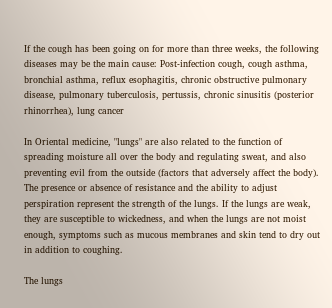If the cough has been going on for more than three weeks, the following diseases may be the main cause: Post-infection cough, cough asthma, bronchial asthma, reflux esophagitis, chronic obstructive pulmonary disease, pulmonary tuberculosis, pertussis, chronic sinusitis (posterior rhinorrhea), lung cancer

In Oriental medicine, "lungs" are also related to the function of spreading moisture all over the body and regulating sweat, and also preventing evil from the outside (factors that adversely affect the body). The presence or absence of resistance and the ability to adjust perspiration represent the strength of the lungs. If the lungs are weak, they are susceptible to wickedness, and when the lungs are not moist enough, symptoms such as mucous membranes and skin tend to dry out in addition to coughing.

The lungs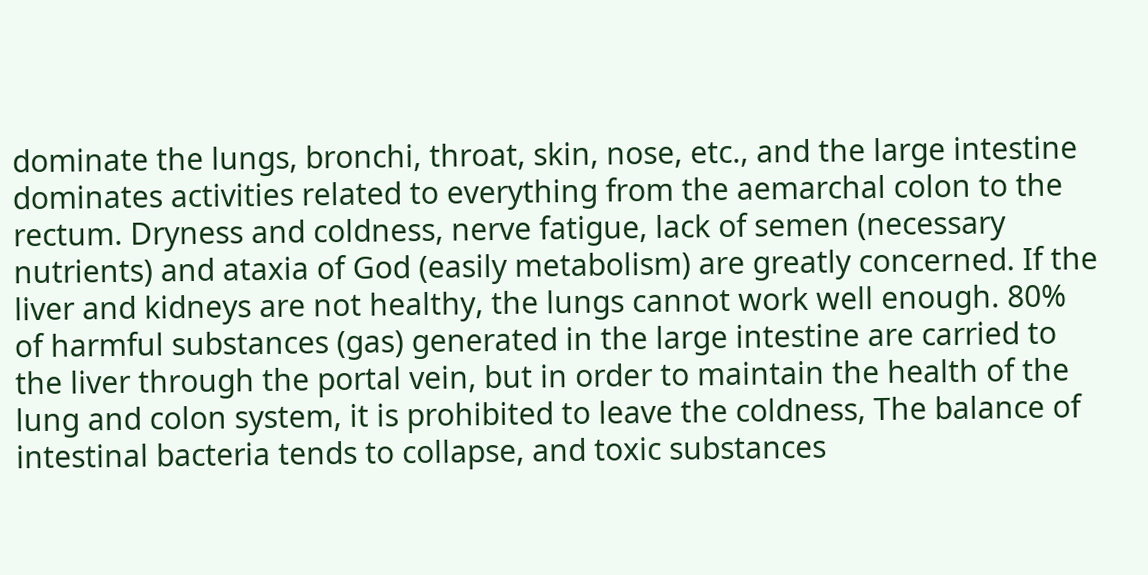dominate the lungs, bronchi, throat, skin, nose, etc., and the large intestine dominates activities related to everything from the aemarchal colon to the rectum. Dryness and coldness, nerve fatigue, lack of semen (necessary nutrients) and ataxia of God (easily metabolism) are greatly concerned. If the liver and kidneys are not healthy, the lungs cannot work well enough. 80% of harmful substances (gas) generated in the large intestine are carried to the liver through the portal vein, but in order to maintain the health of the lung and colon system, it is prohibited to leave the coldness, The balance of intestinal bacteria tends to collapse, and toxic substances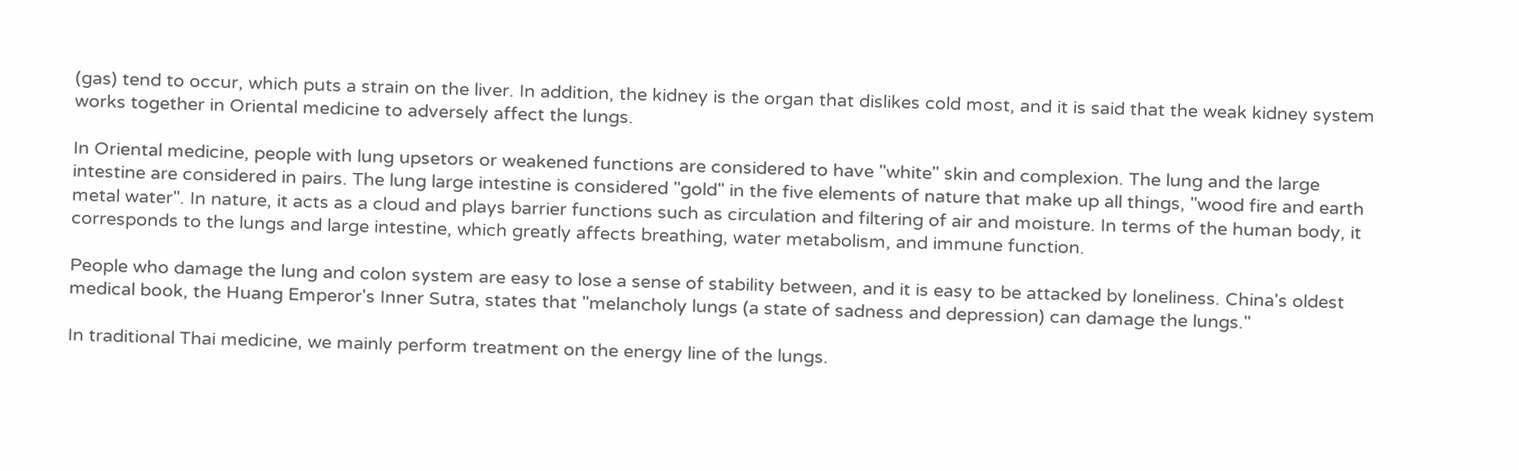(gas) tend to occur, which puts a strain on the liver. In addition, the kidney is the organ that dislikes cold most, and it is said that the weak kidney system works together in Oriental medicine to adversely affect the lungs.

In Oriental medicine, people with lung upsetors or weakened functions are considered to have "white" skin and complexion. The lung and the large intestine are considered in pairs. The lung large intestine is considered "gold" in the five elements of nature that make up all things, "wood fire and earth metal water". In nature, it acts as a cloud and plays barrier functions such as circulation and filtering of air and moisture. In terms of the human body, it corresponds to the lungs and large intestine, which greatly affects breathing, water metabolism, and immune function.

People who damage the lung and colon system are easy to lose a sense of stability between, and it is easy to be attacked by loneliness. China's oldest medical book, the Huang Emperor's Inner Sutra, states that "melancholy lungs (a state of sadness and depression) can damage the lungs."

In traditional Thai medicine, we mainly perform treatment on the energy line of the lungs.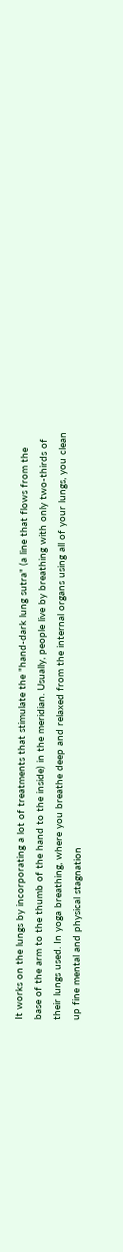It works on the lungs by incorporating a lot of treatments that stimulate the "hand-dark lung sutra" (a line that flows from the base of the arm to the thumb of the hand to the inside) in the meridian. Usually, people live by breathing with only two-thirds of their lungs used. In yoga breathing, where you breathe deep and relaxed from the internal organs using all of your lungs, you clean up fine mental and physical stagnation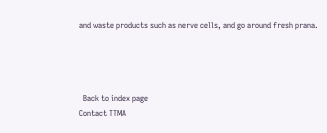and waste products such as nerve cells, and go around fresh prana.




  Back to index page
Contact TTMA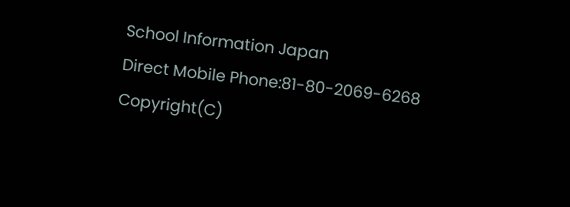School Information Japan
Direct Mobile Phone:81-80-2069-6268
Copyright(C)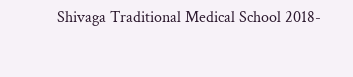Shivaga Traditional Medical School 2018-